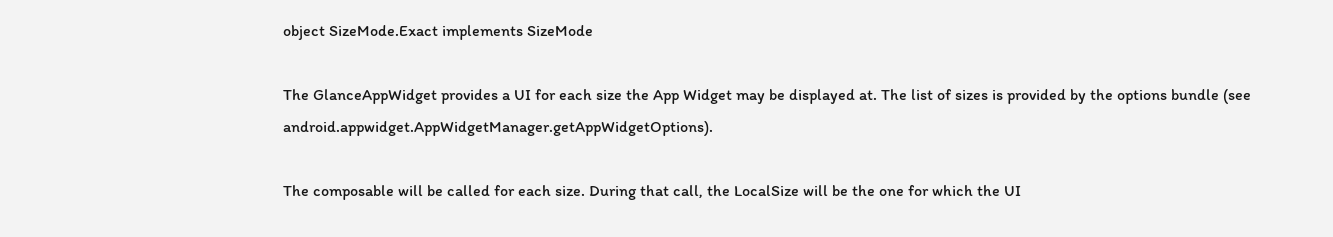object SizeMode.Exact implements SizeMode

The GlanceAppWidget provides a UI for each size the App Widget may be displayed at. The list of sizes is provided by the options bundle (see android.appwidget.AppWidgetManager.getAppWidgetOptions).

The composable will be called for each size. During that call, the LocalSize will be the one for which the UI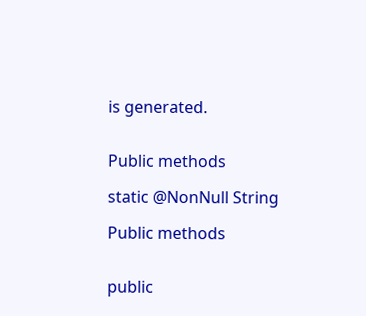is generated.


Public methods

static @NonNull String

Public methods


public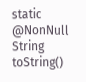static @NonNull String toString()